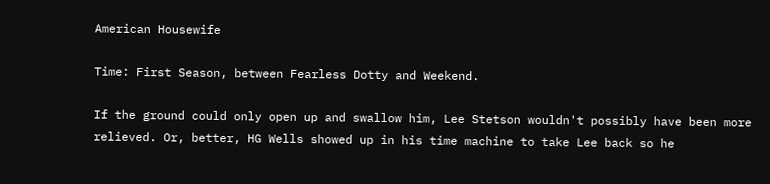American Housewife

Time: First Season, between Fearless Dotty and Weekend.

If the ground could only open up and swallow him, Lee Stetson wouldn't possibly have been more relieved. Or, better, HG Wells showed up in his time machine to take Lee back so he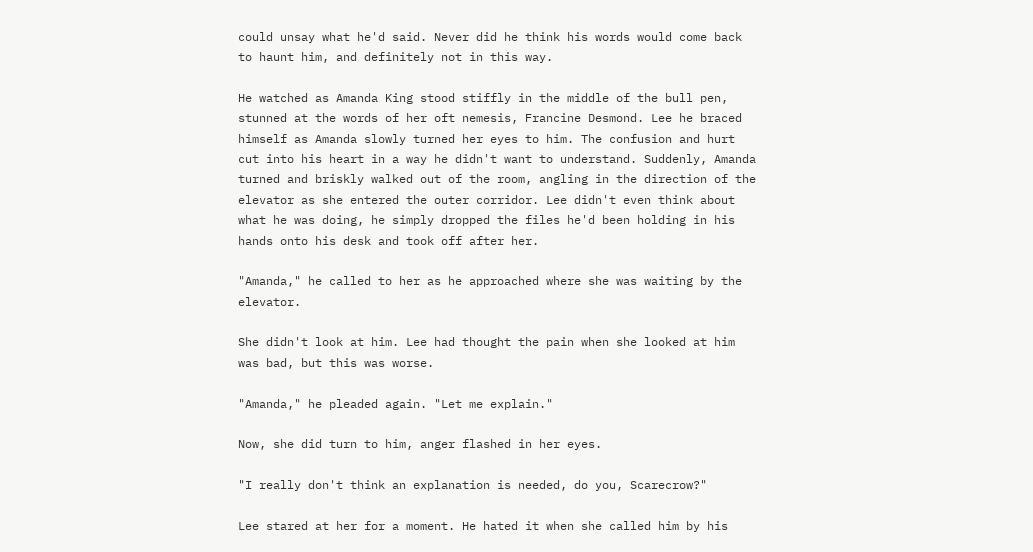could unsay what he'd said. Never did he think his words would come back to haunt him, and definitely not in this way.

He watched as Amanda King stood stiffly in the middle of the bull pen, stunned at the words of her oft nemesis, Francine Desmond. Lee he braced himself as Amanda slowly turned her eyes to him. The confusion and hurt cut into his heart in a way he didn't want to understand. Suddenly, Amanda turned and briskly walked out of the room, angling in the direction of the elevator as she entered the outer corridor. Lee didn't even think about what he was doing, he simply dropped the files he'd been holding in his hands onto his desk and took off after her.

"Amanda," he called to her as he approached where she was waiting by the elevator.

She didn't look at him. Lee had thought the pain when she looked at him was bad, but this was worse.

"Amanda," he pleaded again. "Let me explain."

Now, she did turn to him, anger flashed in her eyes.

"I really don't think an explanation is needed, do you, Scarecrow?"

Lee stared at her for a moment. He hated it when she called him by his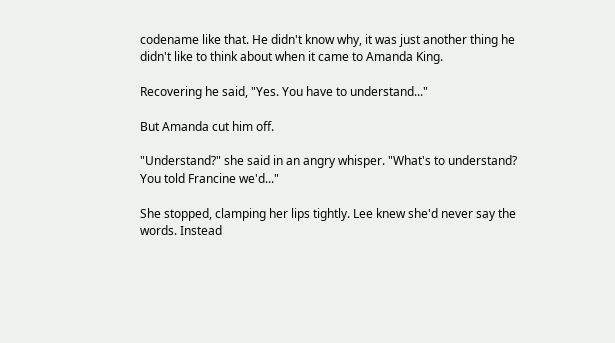codename like that. He didn't know why, it was just another thing he didn't like to think about when it came to Amanda King.

Recovering he said, "Yes. You have to understand..."

But Amanda cut him off.

"Understand?" she said in an angry whisper. "What's to understand? You told Francine we'd..."

She stopped, clamping her lips tightly. Lee knew she'd never say the words. Instead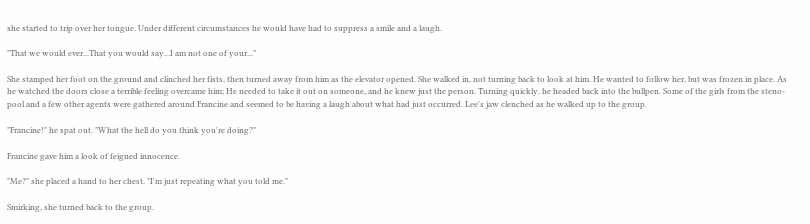she started to trip over her tongue. Under different circumstances he would have had to suppress a smile and a laugh.

"That we would ever...That you would say...I am not one of your..."

She stamped her foot on the ground and clinched her fists, then turned away from him as the elevator opened. She walked in, not turning back to look at him. He wanted to follow her, but was frozen in place. As he watched the doors close a terrible feeling overcame him; He needed to take it out on someone, and he knew just the person. Turning quickly, he headed back into the bullpen. Some of the girls from the steno-pool and a few other agents were gathered around Francine and seemed to be having a laugh about what had just occurred. Lee's jaw clenched as he walked up to the group.

"Francine!" he spat out. "What the hell do you think you're doing?"

Francine gave him a look of feigned innocence.

"Me?" she placed a hand to her chest. "I'm just repeating what you told me."

Smirking, she turned back to the group.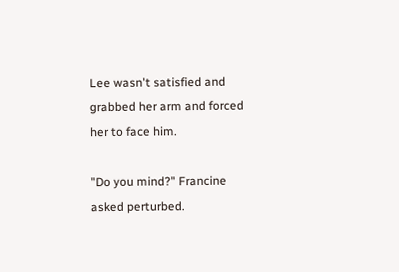Lee wasn't satisfied and grabbed her arm and forced her to face him.

"Do you mind?" Francine asked perturbed.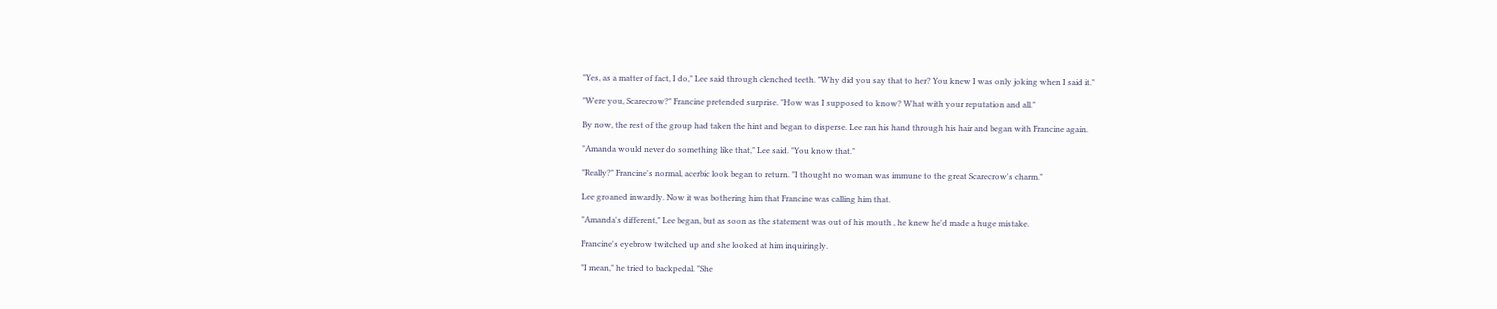"Yes, as a matter of fact, I do," Lee said through clenched teeth. "Why did you say that to her? You knew I was only joking when I said it."

"Were you, Scarecrow?" Francine pretended surprise. "How was I supposed to know? What with your reputation and all."

By now, the rest of the group had taken the hint and began to disperse. Lee ran his hand through his hair and began with Francine again.

"Amanda would never do something like that," Lee said. "You know that."

"Really?" Francine's normal, acerbic look began to return. "I thought no woman was immune to the great Scarecrow's charm."

Lee groaned inwardly. Now it was bothering him that Francine was calling him that.

"Amanda's different," Lee began, but as soon as the statement was out of his mouth , he knew he'd made a huge mistake.

Francine's eyebrow twitched up and she looked at him inquiringly.

"I mean," he tried to backpedal. "She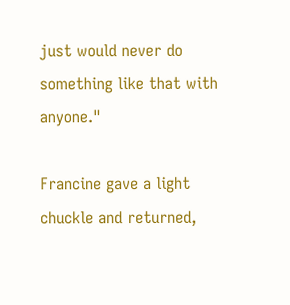just would never do something like that with anyone."

Francine gave a light chuckle and returned,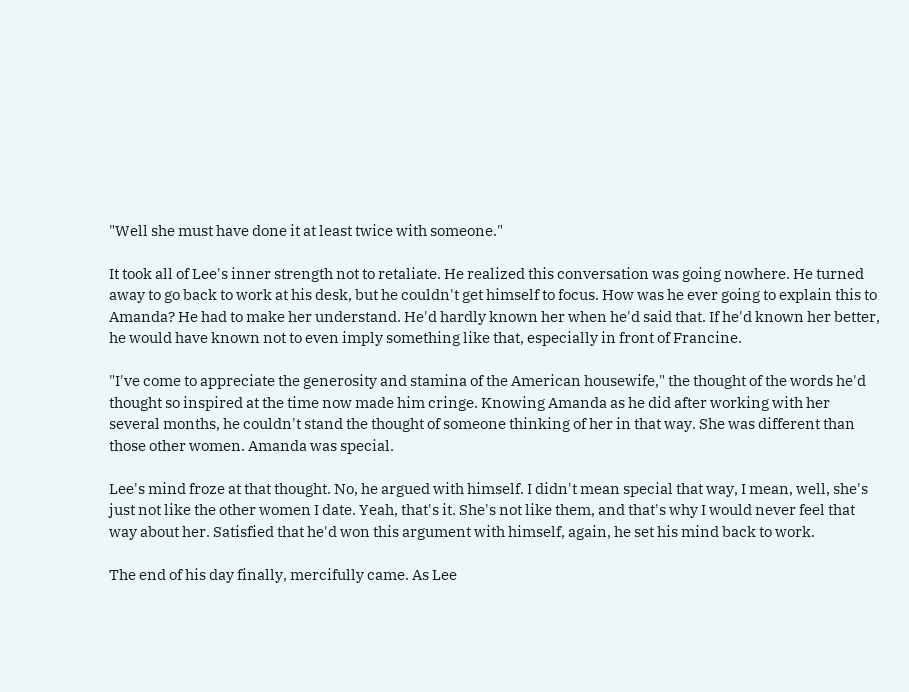"Well she must have done it at least twice with someone."

It took all of Lee's inner strength not to retaliate. He realized this conversation was going nowhere. He turned away to go back to work at his desk, but he couldn't get himself to focus. How was he ever going to explain this to Amanda? He had to make her understand. He'd hardly known her when he'd said that. If he'd known her better, he would have known not to even imply something like that, especially in front of Francine.

"I've come to appreciate the generosity and stamina of the American housewife," the thought of the words he'd thought so inspired at the time now made him cringe. Knowing Amanda as he did after working with her several months, he couldn't stand the thought of someone thinking of her in that way. She was different than those other women. Amanda was special.

Lee's mind froze at that thought. No, he argued with himself. I didn't mean special that way, I mean, well, she's just not like the other women I date. Yeah, that's it. She's not like them, and that's why I would never feel that way about her. Satisfied that he'd won this argument with himself, again, he set his mind back to work.

The end of his day finally, mercifully came. As Lee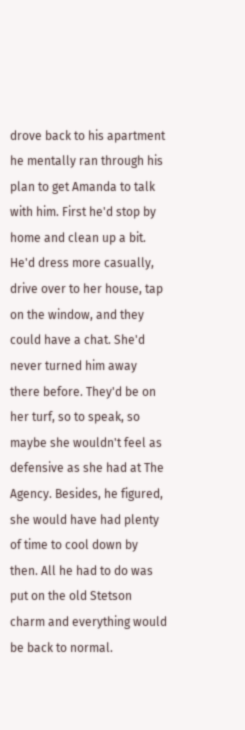drove back to his apartment he mentally ran through his plan to get Amanda to talk with him. First he'd stop by home and clean up a bit. He'd dress more casually, drive over to her house, tap on the window, and they could have a chat. She'd never turned him away there before. They'd be on her turf, so to speak, so maybe she wouldn't feel as defensive as she had at The Agency. Besides, he figured, she would have had plenty of time to cool down by then. All he had to do was put on the old Stetson charm and everything would be back to normal.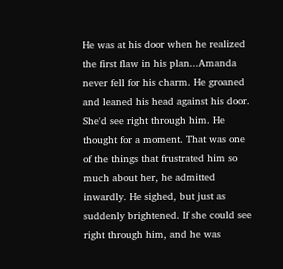He was at his door when he realized the first flaw in his plan...Amanda never fell for his charm. He groaned and leaned his head against his door. She'd see right through him. He thought for a moment. That was one of the things that frustrated him so much about her, he admitted inwardly. He sighed, but just as suddenly brightened. If she could see right through him, and he was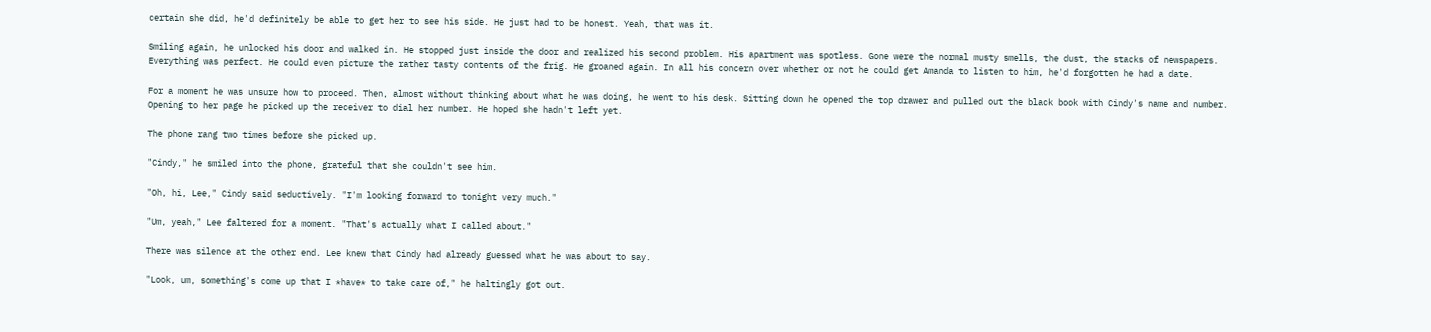certain she did, he'd definitely be able to get her to see his side. He just had to be honest. Yeah, that was it.

Smiling again, he unlocked his door and walked in. He stopped just inside the door and realized his second problem. His apartment was spotless. Gone were the normal musty smells, the dust, the stacks of newspapers. Everything was perfect. He could even picture the rather tasty contents of the frig. He groaned again. In all his concern over whether or not he could get Amanda to listen to him, he'd forgotten he had a date.

For a moment he was unsure how to proceed. Then, almost without thinking about what he was doing, he went to his desk. Sitting down he opened the top drawer and pulled out the black book with Cindy's name and number. Opening to her page he picked up the receiver to dial her number. He hoped she hadn't left yet.

The phone rang two times before she picked up.

"Cindy," he smiled into the phone, grateful that she couldn't see him.

"Oh, hi, Lee," Cindy said seductively. "I'm looking forward to tonight very much."

"Um, yeah," Lee faltered for a moment. "That's actually what I called about."

There was silence at the other end. Lee knew that Cindy had already guessed what he was about to say.

"Look, um, something's come up that I *have* to take care of," he haltingly got out.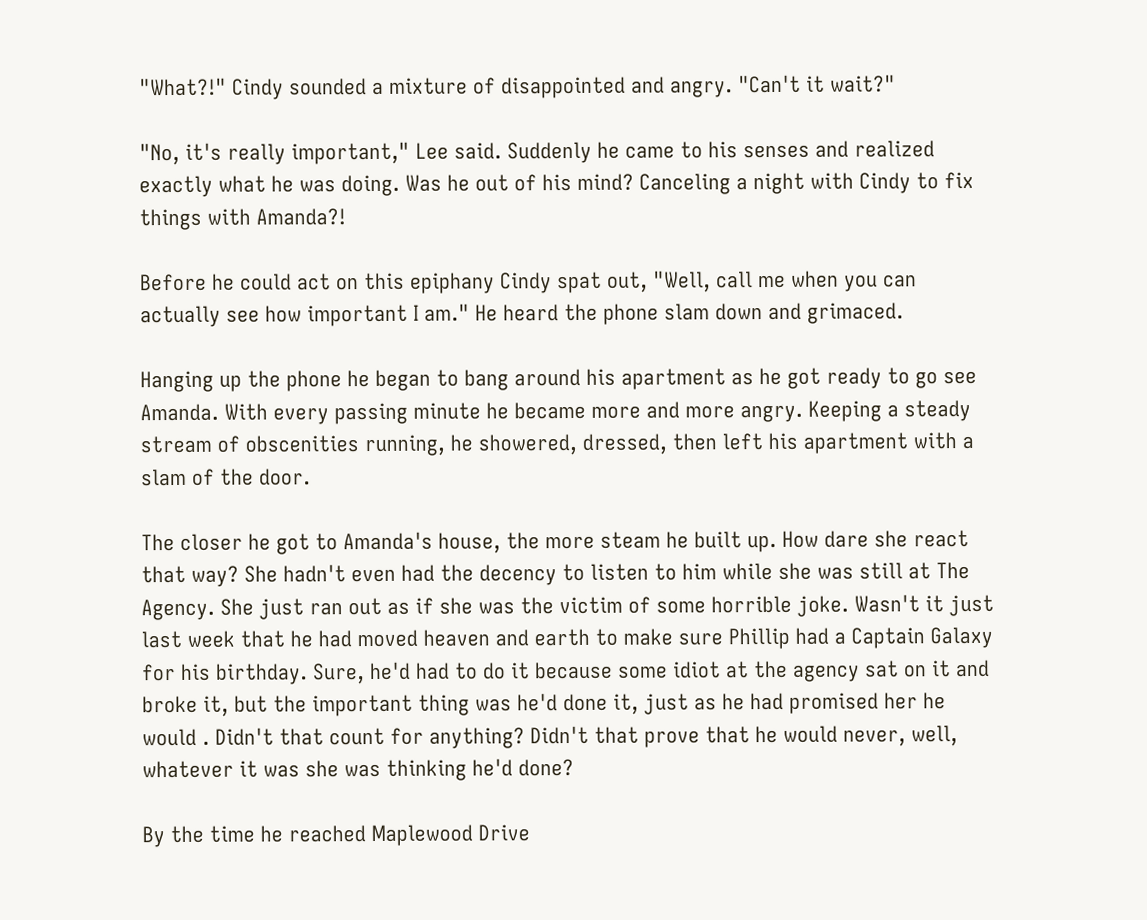"What?!" Cindy sounded a mixture of disappointed and angry. "Can't it wait?"

"No, it's really important," Lee said. Suddenly he came to his senses and realized exactly what he was doing. Was he out of his mind? Canceling a night with Cindy to fix things with Amanda?!

Before he could act on this epiphany Cindy spat out, "Well, call me when you can actually see how important I am." He heard the phone slam down and grimaced.

Hanging up the phone he began to bang around his apartment as he got ready to go see Amanda. With every passing minute he became more and more angry. Keeping a steady stream of obscenities running, he showered, dressed, then left his apartment with a slam of the door.

The closer he got to Amanda's house, the more steam he built up. How dare she react that way? She hadn't even had the decency to listen to him while she was still at The Agency. She just ran out as if she was the victim of some horrible joke. Wasn't it just last week that he had moved heaven and earth to make sure Phillip had a Captain Galaxy for his birthday. Sure, he'd had to do it because some idiot at the agency sat on it and broke it, but the important thing was he'd done it, just as he had promised her he would . Didn't that count for anything? Didn't that prove that he would never, well, whatever it was she was thinking he'd done?

By the time he reached Maplewood Drive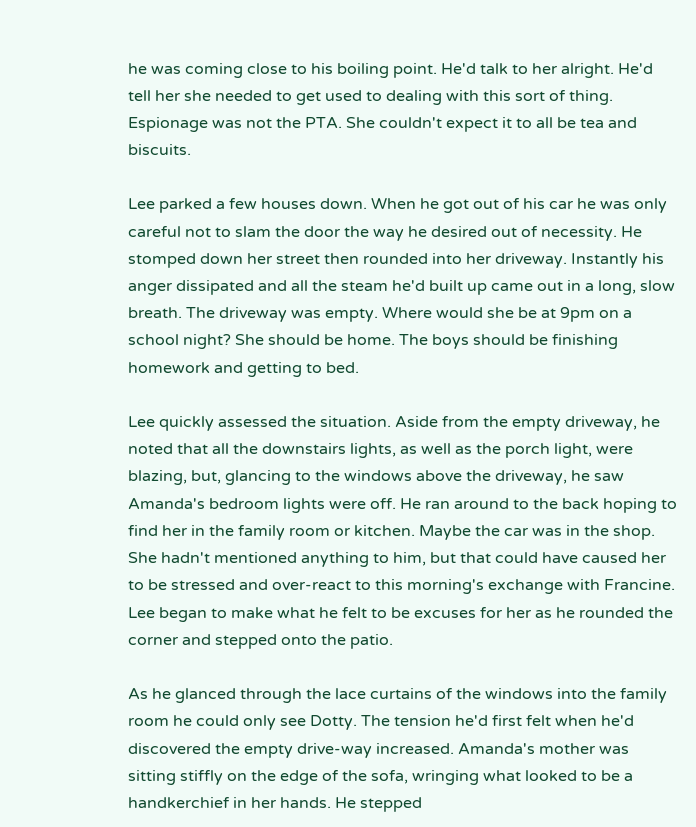he was coming close to his boiling point. He'd talk to her alright. He'd tell her she needed to get used to dealing with this sort of thing. Espionage was not the PTA. She couldn't expect it to all be tea and biscuits.

Lee parked a few houses down. When he got out of his car he was only careful not to slam the door the way he desired out of necessity. He stomped down her street then rounded into her driveway. Instantly his anger dissipated and all the steam he'd built up came out in a long, slow breath. The driveway was empty. Where would she be at 9pm on a school night? She should be home. The boys should be finishing homework and getting to bed.

Lee quickly assessed the situation. Aside from the empty driveway, he noted that all the downstairs lights, as well as the porch light, were blazing, but, glancing to the windows above the driveway, he saw Amanda's bedroom lights were off. He ran around to the back hoping to find her in the family room or kitchen. Maybe the car was in the shop. She hadn't mentioned anything to him, but that could have caused her to be stressed and over-react to this morning's exchange with Francine. Lee began to make what he felt to be excuses for her as he rounded the corner and stepped onto the patio.

As he glanced through the lace curtains of the windows into the family room he could only see Dotty. The tension he'd first felt when he'd discovered the empty drive-way increased. Amanda's mother was sitting stiffly on the edge of the sofa, wringing what looked to be a handkerchief in her hands. He stepped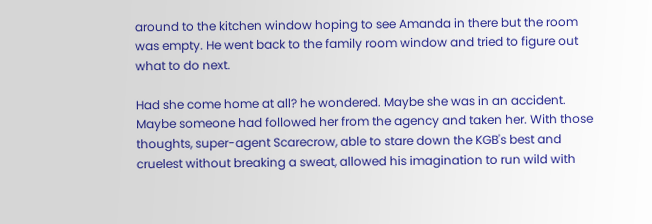around to the kitchen window hoping to see Amanda in there but the room was empty. He went back to the family room window and tried to figure out what to do next.

Had she come home at all? he wondered. Maybe she was in an accident. Maybe someone had followed her from the agency and taken her. With those thoughts, super-agent Scarecrow, able to stare down the KGB's best and cruelest without breaking a sweat, allowed his imagination to run wild with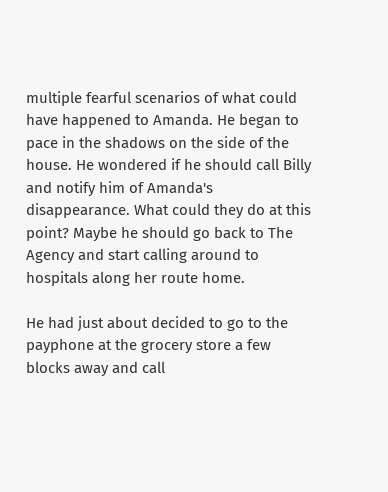multiple fearful scenarios of what could have happened to Amanda. He began to pace in the shadows on the side of the house. He wondered if he should call Billy and notify him of Amanda's disappearance. What could they do at this point? Maybe he should go back to The Agency and start calling around to hospitals along her route home.

He had just about decided to go to the payphone at the grocery store a few blocks away and call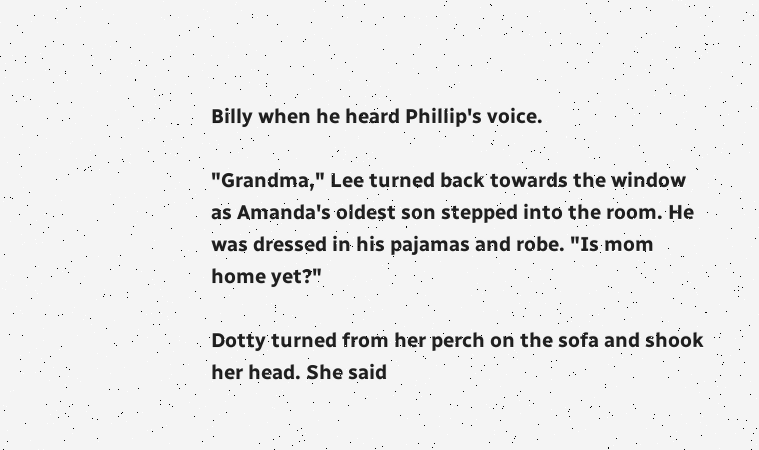Billy when he heard Phillip's voice.

"Grandma," Lee turned back towards the window as Amanda's oldest son stepped into the room. He was dressed in his pajamas and robe. "Is mom home yet?"

Dotty turned from her perch on the sofa and shook her head. She said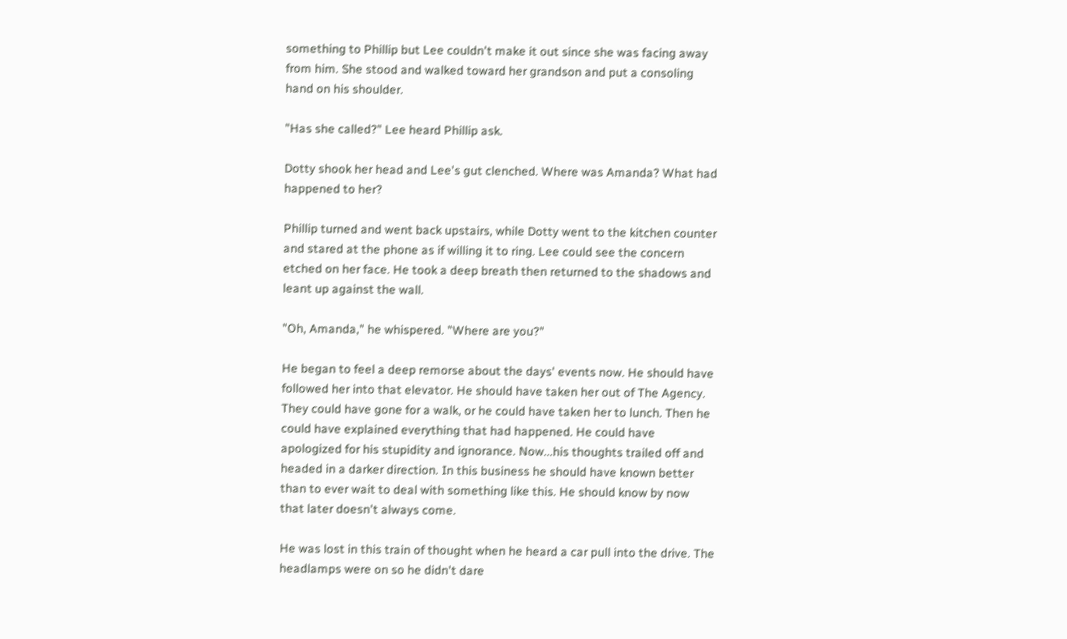something to Phillip but Lee couldn't make it out since she was facing away from him. She stood and walked toward her grandson and put a consoling hand on his shoulder.

"Has she called?" Lee heard Phillip ask.

Dotty shook her head and Lee's gut clenched. Where was Amanda? What had happened to her?

Phillip turned and went back upstairs, while Dotty went to the kitchen counter and stared at the phone as if willing it to ring. Lee could see the concern etched on her face. He took a deep breath then returned to the shadows and leant up against the wall.

"Oh, Amanda," he whispered. "Where are you?"

He began to feel a deep remorse about the days' events now. He should have followed her into that elevator. He should have taken her out of The Agency. They could have gone for a walk, or he could have taken her to lunch. Then he could have explained everything that had happened. He could have apologized for his stupidity and ignorance. Now...his thoughts trailed off and headed in a darker direction. In this business he should have known better than to ever wait to deal with something like this. He should know by now that later doesn't always come.

He was lost in this train of thought when he heard a car pull into the drive. The headlamps were on so he didn't dare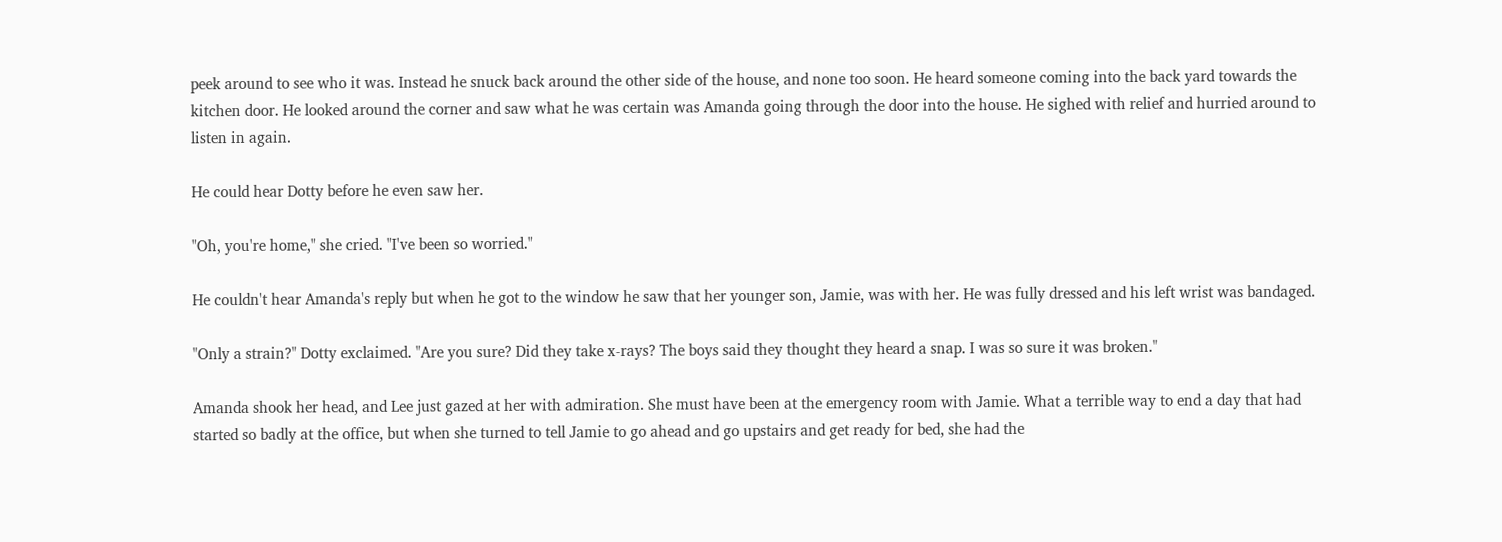peek around to see who it was. Instead he snuck back around the other side of the house, and none too soon. He heard someone coming into the back yard towards the kitchen door. He looked around the corner and saw what he was certain was Amanda going through the door into the house. He sighed with relief and hurried around to listen in again.

He could hear Dotty before he even saw her.

"Oh, you're home," she cried. "I've been so worried."

He couldn't hear Amanda's reply but when he got to the window he saw that her younger son, Jamie, was with her. He was fully dressed and his left wrist was bandaged.

"Only a strain?" Dotty exclaimed. "Are you sure? Did they take x-rays? The boys said they thought they heard a snap. I was so sure it was broken."

Amanda shook her head, and Lee just gazed at her with admiration. She must have been at the emergency room with Jamie. What a terrible way to end a day that had started so badly at the office, but when she turned to tell Jamie to go ahead and go upstairs and get ready for bed, she had the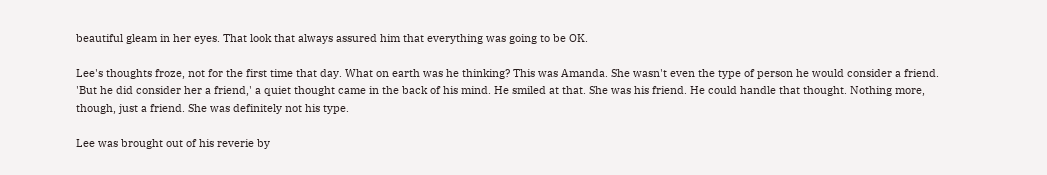beautiful gleam in her eyes. That look that always assured him that everything was going to be OK.

Lee's thoughts froze, not for the first time that day. What on earth was he thinking? This was Amanda. She wasn't even the type of person he would consider a friend. 'But he did consider her a friend,' a quiet thought came in the back of his mind. He smiled at that. She was his friend. He could handle that thought. Nothing more, though, just a friend. She was definitely not his type.

Lee was brought out of his reverie by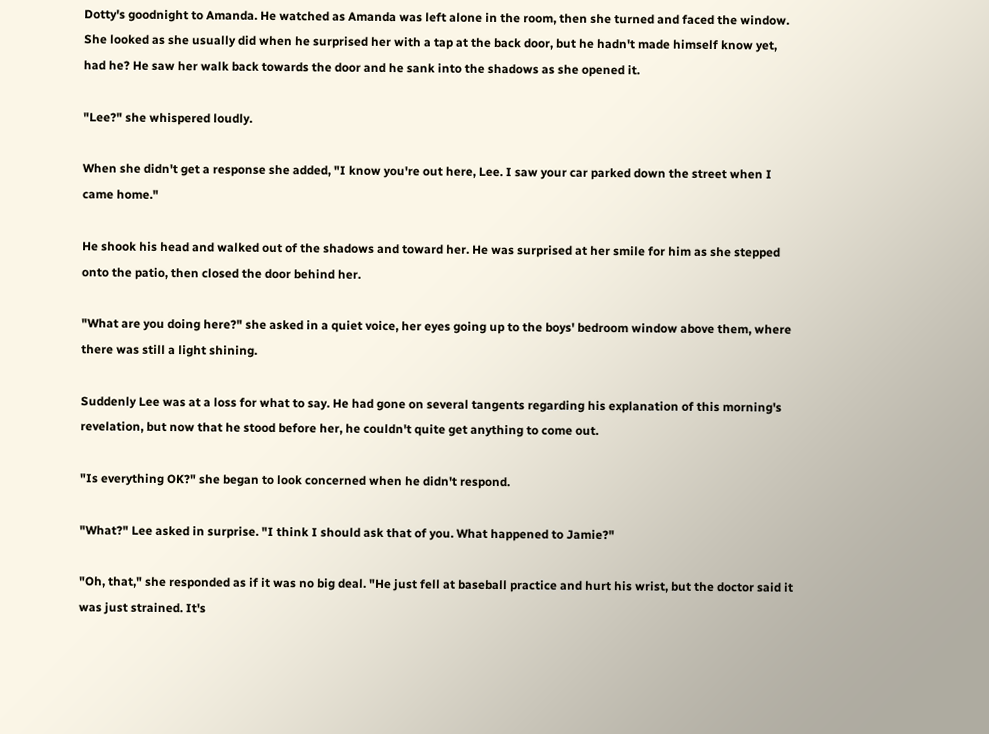Dotty's goodnight to Amanda. He watched as Amanda was left alone in the room, then she turned and faced the window. She looked as she usually did when he surprised her with a tap at the back door, but he hadn't made himself know yet, had he? He saw her walk back towards the door and he sank into the shadows as she opened it.

"Lee?" she whispered loudly.

When she didn't get a response she added, "I know you're out here, Lee. I saw your car parked down the street when I came home."

He shook his head and walked out of the shadows and toward her. He was surprised at her smile for him as she stepped onto the patio, then closed the door behind her.

"What are you doing here?" she asked in a quiet voice, her eyes going up to the boys' bedroom window above them, where there was still a light shining.

Suddenly Lee was at a loss for what to say. He had gone on several tangents regarding his explanation of this morning's revelation, but now that he stood before her, he couldn't quite get anything to come out.

"Is everything OK?" she began to look concerned when he didn't respond.

"What?" Lee asked in surprise. "I think I should ask that of you. What happened to Jamie?"

"Oh, that," she responded as if it was no big deal. "He just fell at baseball practice and hurt his wrist, but the doctor said it was just strained. It's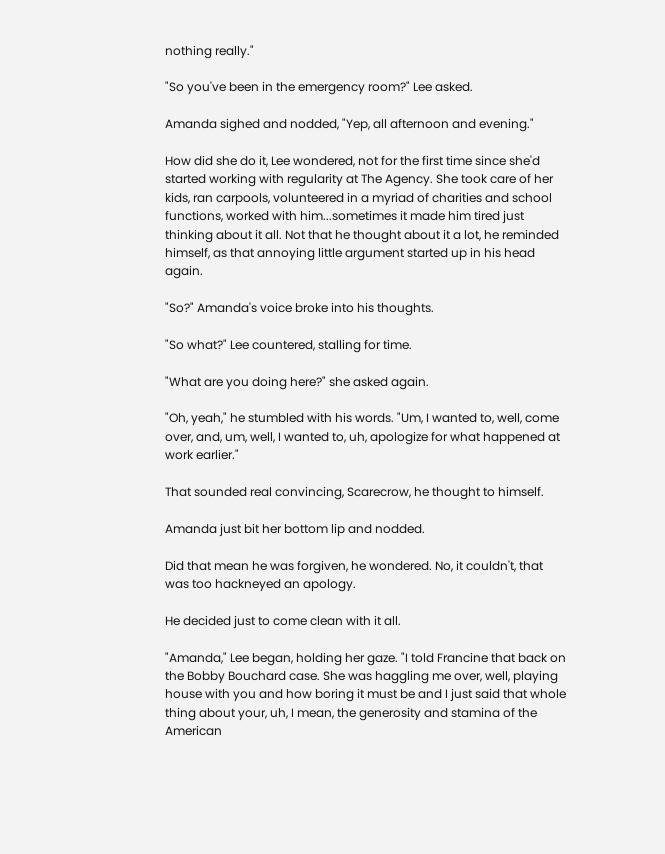nothing really."

"So you've been in the emergency room?" Lee asked.

Amanda sighed and nodded, "Yep, all afternoon and evening."

How did she do it, Lee wondered, not for the first time since she'd started working with regularity at The Agency. She took care of her kids, ran carpools, volunteered in a myriad of charities and school functions, worked with him...sometimes it made him tired just thinking about it all. Not that he thought about it a lot, he reminded himself, as that annoying little argument started up in his head again.

"So?" Amanda's voice broke into his thoughts.

"So what?" Lee countered, stalling for time.

"What are you doing here?" she asked again.

"Oh, yeah," he stumbled with his words. "Um, I wanted to, well, come over, and, um, well, I wanted to, uh, apologize for what happened at work earlier."

That sounded real convincing, Scarecrow, he thought to himself.

Amanda just bit her bottom lip and nodded.

Did that mean he was forgiven, he wondered. No, it couldn't, that was too hackneyed an apology.

He decided just to come clean with it all.

"Amanda," Lee began, holding her gaze. "I told Francine that back on the Bobby Bouchard case. She was haggling me over, well, playing house with you and how boring it must be and I just said that whole thing about your, uh, I mean, the generosity and stamina of the American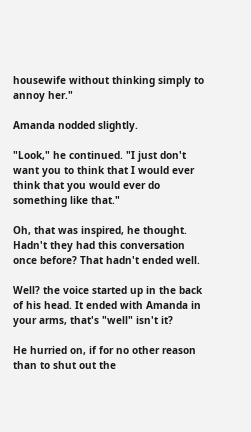housewife without thinking simply to annoy her."

Amanda nodded slightly.

"Look," he continued. "I just don't want you to think that I would ever think that you would ever do something like that."

Oh, that was inspired, he thought. Hadn't they had this conversation once before? That hadn't ended well.

Well? the voice started up in the back of his head. It ended with Amanda in your arms, that's "well" isn't it?

He hurried on, if for no other reason than to shut out the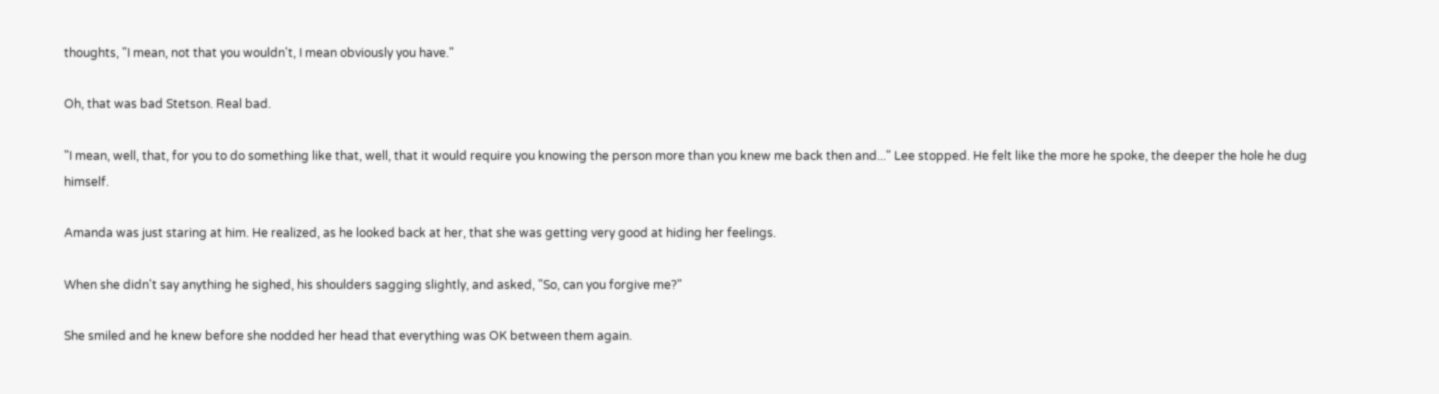thoughts, "I mean, not that you wouldn't, I mean obviously you have."

Oh, that was bad Stetson. Real bad.

"I mean, well, that, for you to do something like that, well, that it would require you knowing the person more than you knew me back then and..." Lee stopped. He felt like the more he spoke, the deeper the hole he dug himself.

Amanda was just staring at him. He realized, as he looked back at her, that she was getting very good at hiding her feelings.

When she didn't say anything he sighed, his shoulders sagging slightly, and asked, "So, can you forgive me?"

She smiled and he knew before she nodded her head that everything was OK between them again.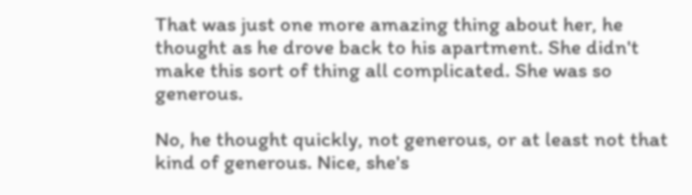That was just one more amazing thing about her, he thought as he drove back to his apartment. She didn't make this sort of thing all complicated. She was so generous.

No, he thought quickly, not generous, or at least not that kind of generous. Nice, she's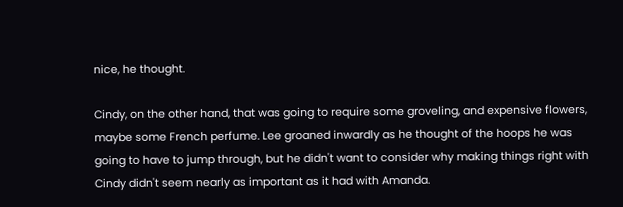nice, he thought.

Cindy, on the other hand, that was going to require some groveling, and expensive flowers, maybe some French perfume. Lee groaned inwardly as he thought of the hoops he was going to have to jump through, but he didn't want to consider why making things right with Cindy didn't seem nearly as important as it had with Amanda.